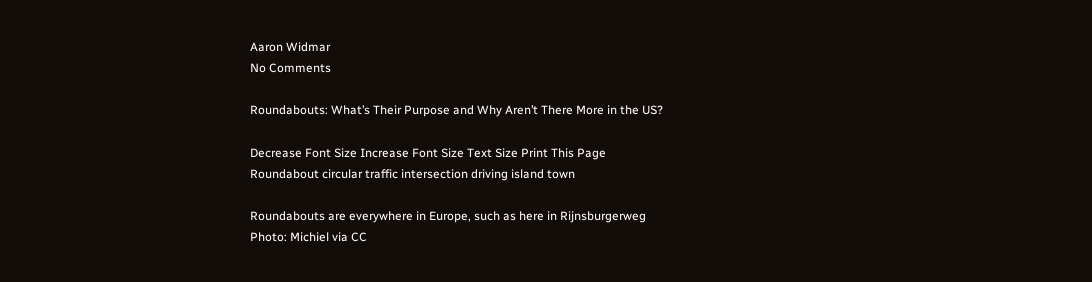Aaron Widmar
No Comments

Roundabouts: What’s Their Purpose and Why Aren’t There More in the US?

Decrease Font Size Increase Font Size Text Size Print This Page
Roundabout circular traffic intersection driving island town

Roundabouts are everywhere in Europe, such as here in Rijnsburgerweg
Photo: Michiel via CC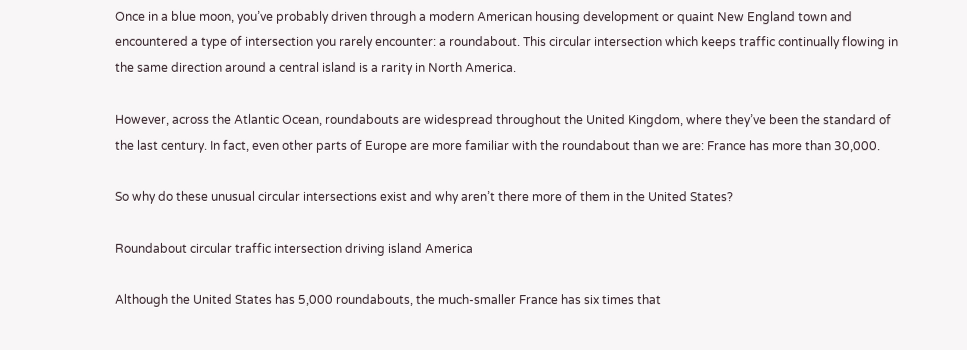Once in a blue moon, you’ve probably driven through a modern American housing development or quaint New England town and encountered a type of intersection you rarely encounter: a roundabout. This circular intersection which keeps traffic continually flowing in the same direction around a central island is a rarity in North America.

However, across the Atlantic Ocean, roundabouts are widespread throughout the United Kingdom, where they’ve been the standard of the last century. In fact, even other parts of Europe are more familiar with the roundabout than we are: France has more than 30,000.

So why do these unusual circular intersections exist and why aren’t there more of them in the United States?

Roundabout circular traffic intersection driving island America

Although the United States has 5,000 roundabouts, the much-smaller France has six times that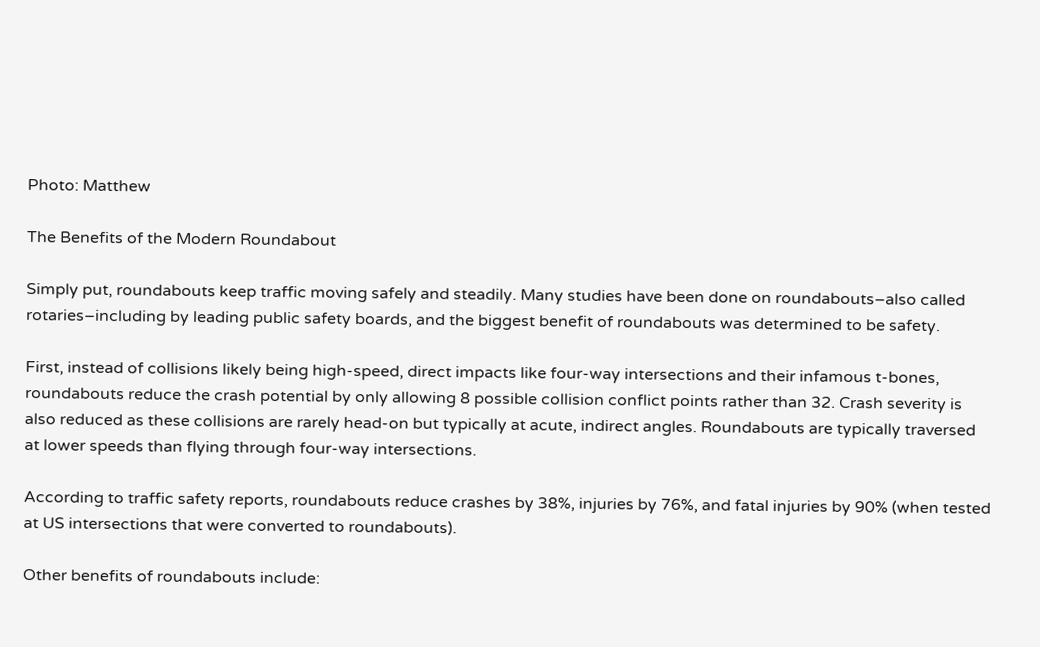Photo: Matthew

The Benefits of the Modern Roundabout

Simply put, roundabouts keep traffic moving safely and steadily. Many studies have been done on roundabouts–also called rotaries–including by leading public safety boards, and the biggest benefit of roundabouts was determined to be safety.

First, instead of collisions likely being high-speed, direct impacts like four-way intersections and their infamous t-bones, roundabouts reduce the crash potential by only allowing 8 possible collision conflict points rather than 32. Crash severity is also reduced as these collisions are rarely head-on but typically at acute, indirect angles. Roundabouts are typically traversed at lower speeds than flying through four-way intersections.

According to traffic safety reports, roundabouts reduce crashes by 38%, injuries by 76%, and fatal injuries by 90% (when tested at US intersections that were converted to roundabouts).

Other benefits of roundabouts include: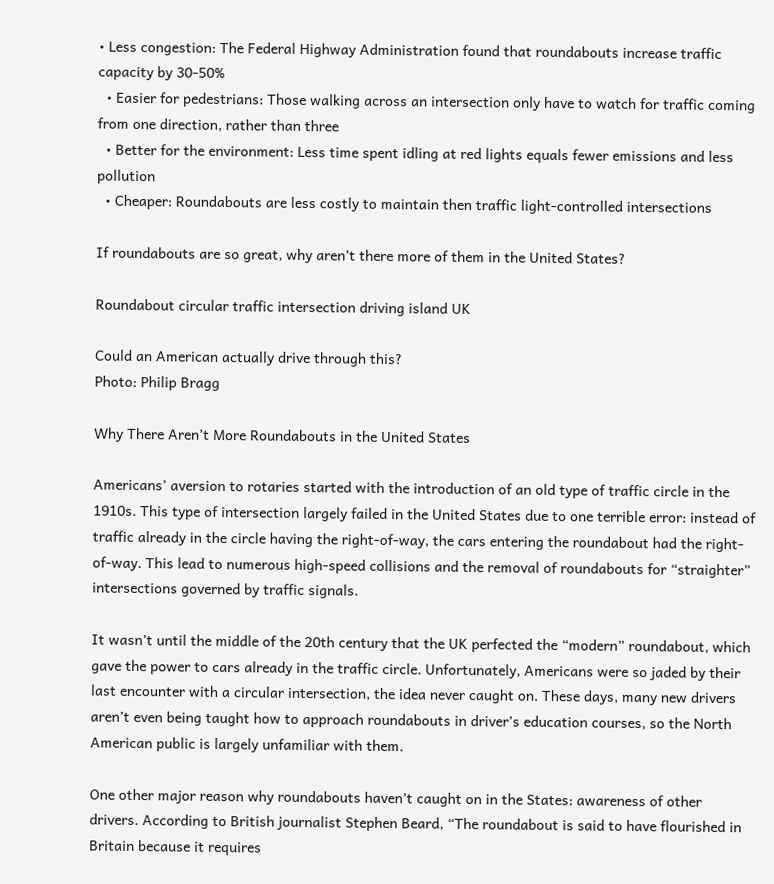• Less congestion: The Federal Highway Administration found that roundabouts increase traffic capacity by 30-50%
  • Easier for pedestrians: Those walking across an intersection only have to watch for traffic coming from one direction, rather than three
  • Better for the environment: Less time spent idling at red lights equals fewer emissions and less pollution
  • Cheaper: Roundabouts are less costly to maintain then traffic light-controlled intersections

If roundabouts are so great, why aren’t there more of them in the United States?

Roundabout circular traffic intersection driving island UK

Could an American actually drive through this?
Photo: Philip Bragg

Why There Aren’t More Roundabouts in the United States

Americans’ aversion to rotaries started with the introduction of an old type of traffic circle in the 1910s. This type of intersection largely failed in the United States due to one terrible error: instead of traffic already in the circle having the right-of-way, the cars entering the roundabout had the right-of-way. This lead to numerous high-speed collisions and the removal of roundabouts for “straighter” intersections governed by traffic signals.

It wasn’t until the middle of the 20th century that the UK perfected the “modern” roundabout, which gave the power to cars already in the traffic circle. Unfortunately, Americans were so jaded by their last encounter with a circular intersection, the idea never caught on. These days, many new drivers aren’t even being taught how to approach roundabouts in driver’s education courses, so the North American public is largely unfamiliar with them.

One other major reason why roundabouts haven’t caught on in the States: awareness of other drivers. According to British journalist Stephen Beard, “The roundabout is said to have flourished in Britain because it requires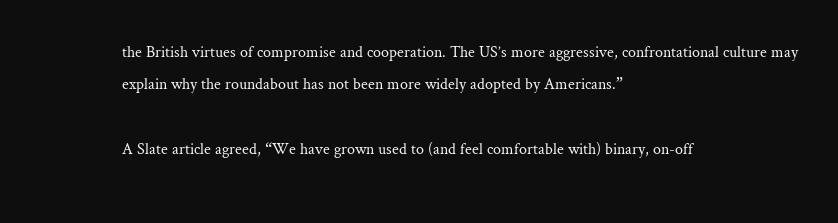the British virtues of compromise and cooperation. The US’s more aggressive, confrontational culture may explain why the roundabout has not been more widely adopted by Americans.”

A Slate article agreed, “We have grown used to (and feel comfortable with) binary, on-off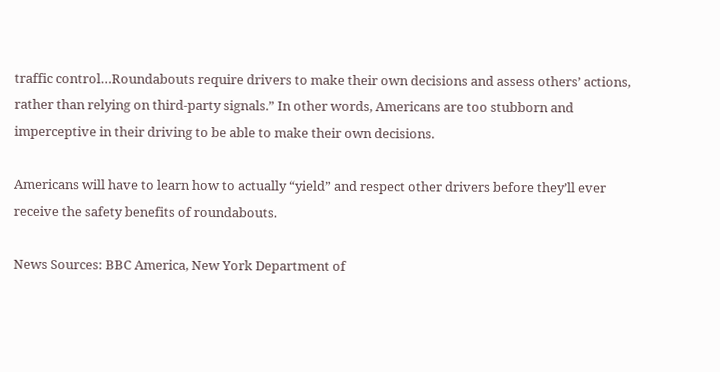traffic control…Roundabouts require drivers to make their own decisions and assess others’ actions, rather than relying on third-party signals.” In other words, Americans are too stubborn and imperceptive in their driving to be able to make their own decisions.

Americans will have to learn how to actually “yield” and respect other drivers before they’ll ever receive the safety benefits of roundabouts.

News Sources: BBC America, New York Department of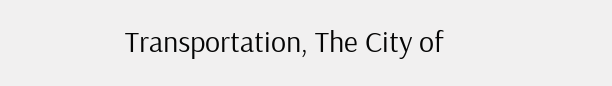Transportation, The City of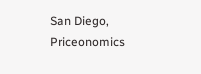San Diego, Priceonomics